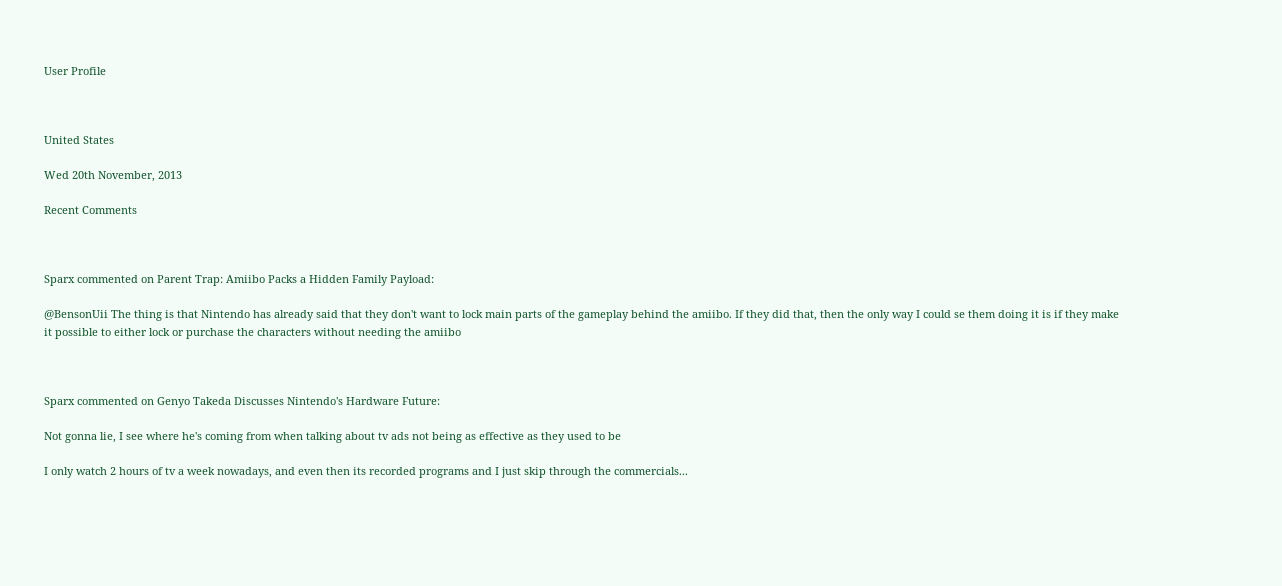User Profile



United States

Wed 20th November, 2013

Recent Comments



Sparx commented on Parent Trap: Amiibo Packs a Hidden Family Payload:

@BensonUii The thing is that Nintendo has already said that they don't want to lock main parts of the gameplay behind the amiibo. If they did that, then the only way I could se them doing it is if they make it possible to either lock or purchase the characters without needing the amiibo



Sparx commented on Genyo Takeda Discusses Nintendo's Hardware Future:

Not gonna lie, I see where he's coming from when talking about tv ads not being as effective as they used to be

I only watch 2 hours of tv a week nowadays, and even then its recorded programs and I just skip through the commercials...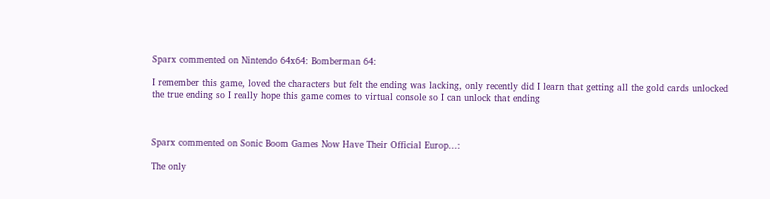Sparx commented on Nintendo 64x64: Bomberman 64:

I remember this game, loved the characters but felt the ending was lacking, only recently did I learn that getting all the gold cards unlocked the true ending so I really hope this game comes to virtual console so I can unlock that ending



Sparx commented on Sonic Boom Games Now Have Their Official Europ...:

The only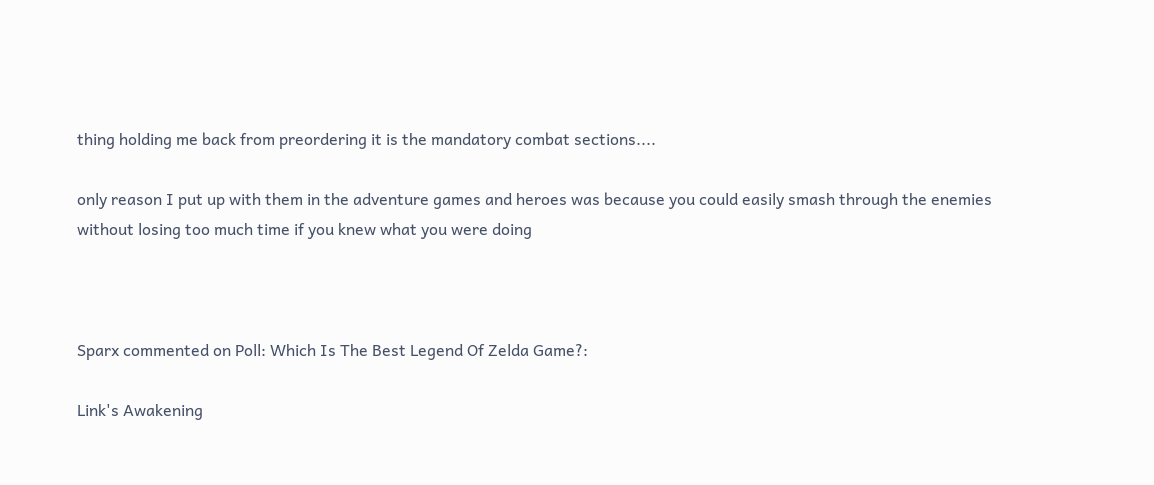thing holding me back from preordering it is the mandatory combat sections....

only reason I put up with them in the adventure games and heroes was because you could easily smash through the enemies without losing too much time if you knew what you were doing



Sparx commented on Poll: Which Is The Best Legend Of Zelda Game?:

Link's Awakening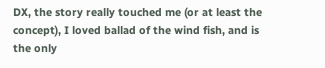DX, the story really touched me (or at least the concept), I loved ballad of the wind fish, and is the only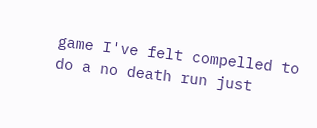game I've felt compelled to do a no death run just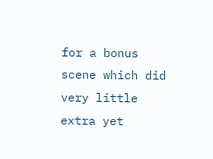for a bonus scene which did very little extra yet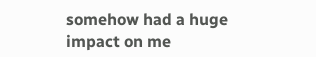somehow had a huge impact on me